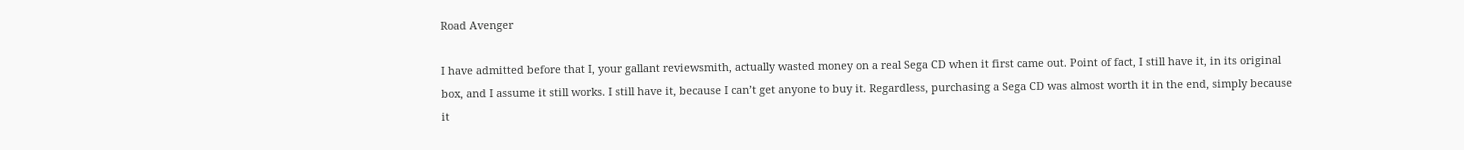Road Avenger

I have admitted before that I, your gallant reviewsmith, actually wasted money on a real Sega CD when it first came out. Point of fact, I still have it, in its original box, and I assume it still works. I still have it, because I can’t get anyone to buy it. Regardless, purchasing a Sega CD was almost worth it in the end, simply because it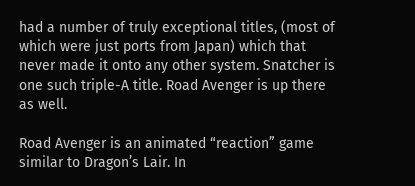had a number of truly exceptional titles, (most of which were just ports from Japan) which that never made it onto any other system. Snatcher is one such triple-A title. Road Avenger is up there as well.

Road Avenger is an animated “reaction” game similar to Dragon’s Lair. In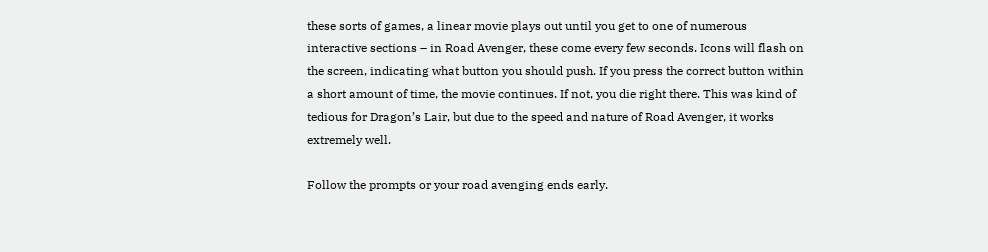these sorts of games, a linear movie plays out until you get to one of numerous interactive sections – in Road Avenger, these come every few seconds. Icons will flash on the screen, indicating what button you should push. If you press the correct button within a short amount of time, the movie continues. If not, you die right there. This was kind of tedious for Dragon’s Lair, but due to the speed and nature of Road Avenger, it works extremely well.

Follow the prompts or your road avenging ends early.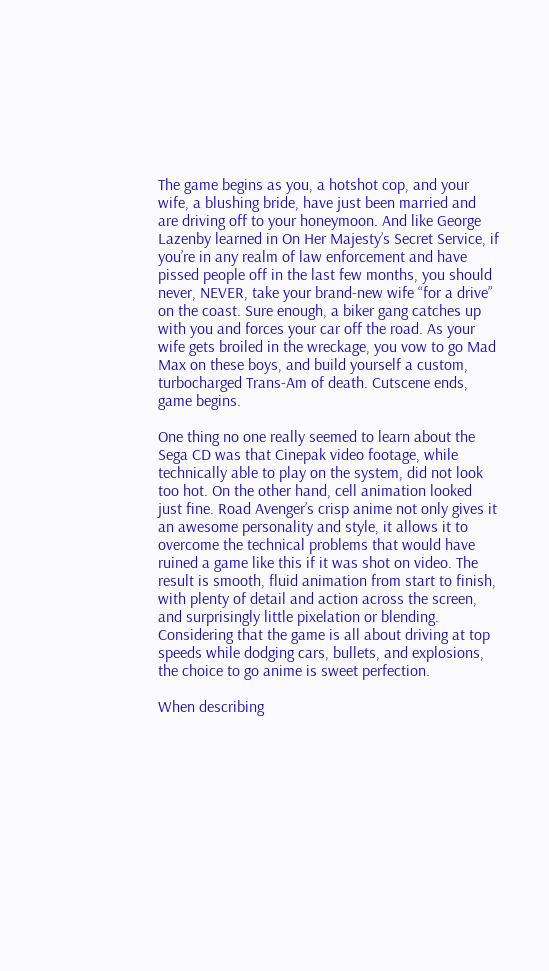The game begins as you, a hotshot cop, and your wife, a blushing bride, have just been married and are driving off to your honeymoon. And like George Lazenby learned in On Her Majesty’s Secret Service, if you’re in any realm of law enforcement and have pissed people off in the last few months, you should never, NEVER, take your brand-new wife “for a drive” on the coast. Sure enough, a biker gang catches up with you and forces your car off the road. As your wife gets broiled in the wreckage, you vow to go Mad Max on these boys, and build yourself a custom, turbocharged Trans-Am of death. Cutscene ends, game begins.

One thing no one really seemed to learn about the Sega CD was that Cinepak video footage, while technically able to play on the system, did not look too hot. On the other hand, cell animation looked just fine. Road Avenger’s crisp anime not only gives it an awesome personality and style, it allows it to overcome the technical problems that would have ruined a game like this if it was shot on video. The result is smooth, fluid animation from start to finish, with plenty of detail and action across the screen, and surprisingly little pixelation or blending. Considering that the game is all about driving at top speeds while dodging cars, bullets, and explosions, the choice to go anime is sweet perfection.

When describing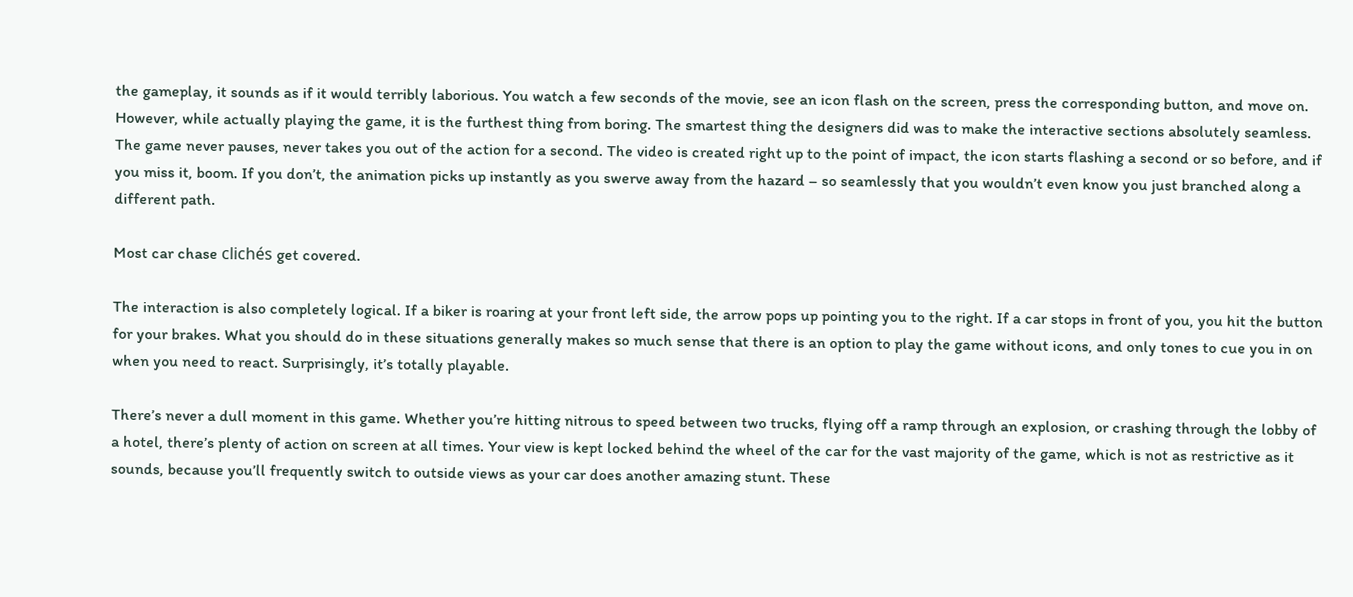the gameplay, it sounds as if it would terribly laborious. You watch a few seconds of the movie, see an icon flash on the screen, press the corresponding button, and move on. However, while actually playing the game, it is the furthest thing from boring. The smartest thing the designers did was to make the interactive sections absolutely seamless. The game never pauses, never takes you out of the action for a second. The video is created right up to the point of impact, the icon starts flashing a second or so before, and if you miss it, boom. If you don’t, the animation picks up instantly as you swerve away from the hazard – so seamlessly that you wouldn’t even know you just branched along a different path.

Most car chase clichés get covered.

The interaction is also completely logical. If a biker is roaring at your front left side, the arrow pops up pointing you to the right. If a car stops in front of you, you hit the button for your brakes. What you should do in these situations generally makes so much sense that there is an option to play the game without icons, and only tones to cue you in on when you need to react. Surprisingly, it’s totally playable.

There’s never a dull moment in this game. Whether you’re hitting nitrous to speed between two trucks, flying off a ramp through an explosion, or crashing through the lobby of a hotel, there’s plenty of action on screen at all times. Your view is kept locked behind the wheel of the car for the vast majority of the game, which is not as restrictive as it sounds, because you’ll frequently switch to outside views as your car does another amazing stunt. These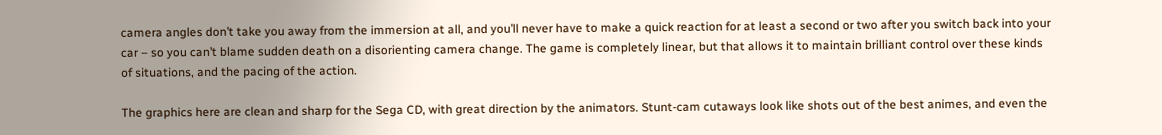camera angles don’t take you away from the immersion at all, and you’ll never have to make a quick reaction for at least a second or two after you switch back into your car – so you can’t blame sudden death on a disorienting camera change. The game is completely linear, but that allows it to maintain brilliant control over these kinds of situations, and the pacing of the action.

The graphics here are clean and sharp for the Sega CD, with great direction by the animators. Stunt-cam cutaways look like shots out of the best animes, and even the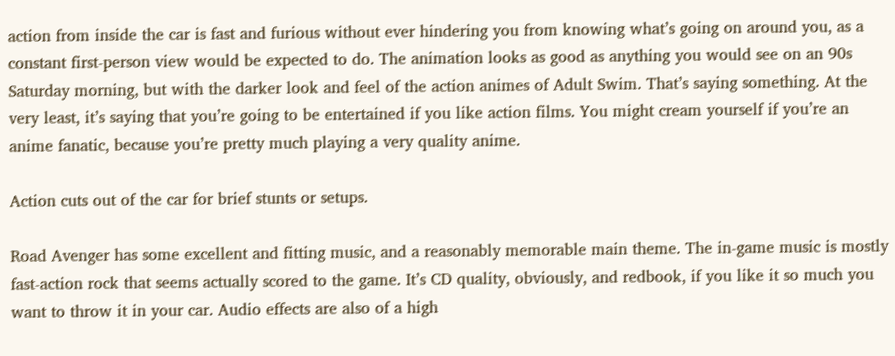action from inside the car is fast and furious without ever hindering you from knowing what’s going on around you, as a constant first-person view would be expected to do. The animation looks as good as anything you would see on an 90s Saturday morning, but with the darker look and feel of the action animes of Adult Swim. That’s saying something. At the very least, it’s saying that you’re going to be entertained if you like action films. You might cream yourself if you’re an anime fanatic, because you’re pretty much playing a very quality anime.

Action cuts out of the car for brief stunts or setups.

Road Avenger has some excellent and fitting music, and a reasonably memorable main theme. The in-game music is mostly fast-action rock that seems actually scored to the game. It’s CD quality, obviously, and redbook, if you like it so much you want to throw it in your car. Audio effects are also of a high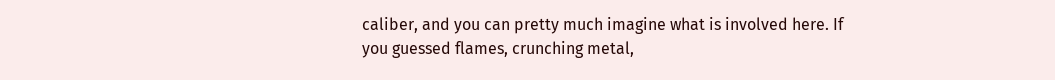caliber, and you can pretty much imagine what is involved here. If you guessed flames, crunching metal,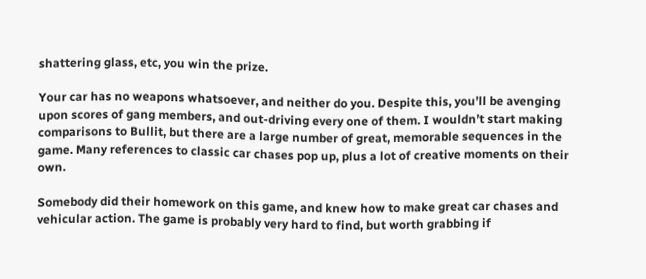shattering glass, etc, you win the prize.

Your car has no weapons whatsoever, and neither do you. Despite this, you’ll be avenging upon scores of gang members, and out-driving every one of them. I wouldn’t start making comparisons to Bullit, but there are a large number of great, memorable sequences in the game. Many references to classic car chases pop up, plus a lot of creative moments on their own.

Somebody did their homework on this game, and knew how to make great car chases and vehicular action. The game is probably very hard to find, but worth grabbing if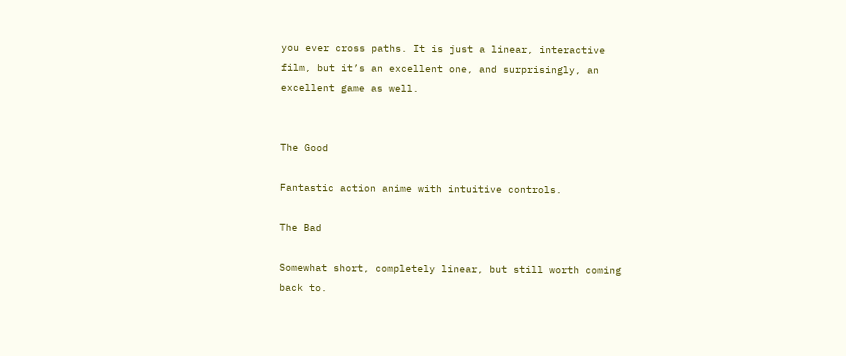you ever cross paths. It is just a linear, interactive film, but it’s an excellent one, and surprisingly, an excellent game as well.


The Good

Fantastic action anime with intuitive controls.

The Bad

Somewhat short, completely linear, but still worth coming back to.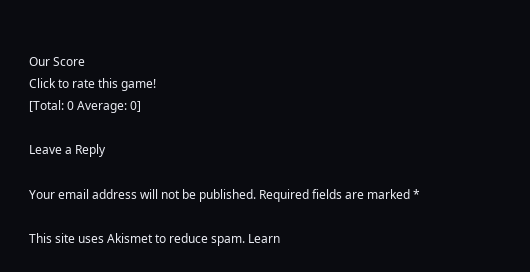Our Score
Click to rate this game!
[Total: 0 Average: 0]

Leave a Reply

Your email address will not be published. Required fields are marked *

This site uses Akismet to reduce spam. Learn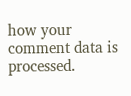how your comment data is processed.